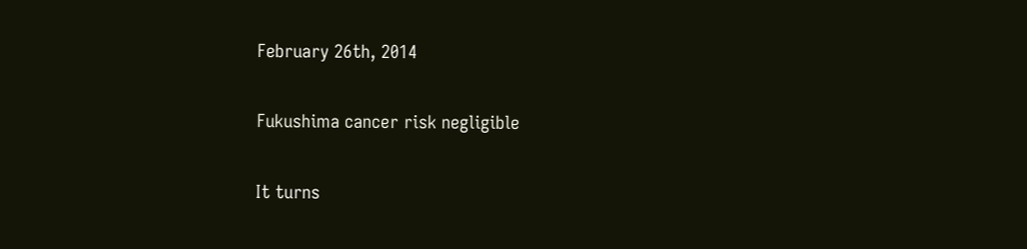February 26th, 2014

Fukushima cancer risk negligible

It turns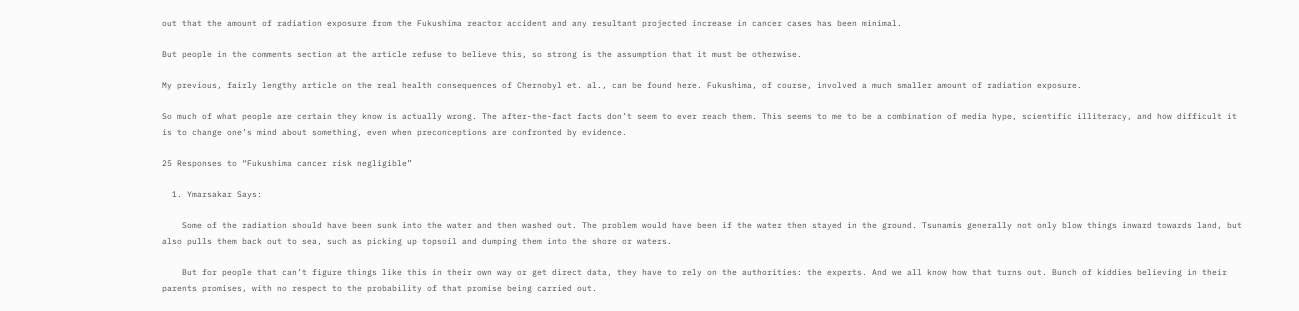out that the amount of radiation exposure from the Fukushima reactor accident and any resultant projected increase in cancer cases has been minimal.

But people in the comments section at the article refuse to believe this, so strong is the assumption that it must be otherwise.

My previous, fairly lengthy article on the real health consequences of Chernobyl et. al., can be found here. Fukushima, of course, involved a much smaller amount of radiation exposure.

So much of what people are certain they know is actually wrong. The after-the-fact facts don’t seem to ever reach them. This seems to me to be a combination of media hype, scientific illiteracy, and how difficult it is to change one’s mind about something, even when preconceptions are confronted by evidence.

25 Responses to “Fukushima cancer risk negligible”

  1. Ymarsakar Says:

    Some of the radiation should have been sunk into the water and then washed out. The problem would have been if the water then stayed in the ground. Tsunamis generally not only blow things inward towards land, but also pulls them back out to sea, such as picking up topsoil and dumping them into the shore or waters.

    But for people that can’t figure things like this in their own way or get direct data, they have to rely on the authorities: the experts. And we all know how that turns out. Bunch of kiddies believing in their parents promises, with no respect to the probability of that promise being carried out.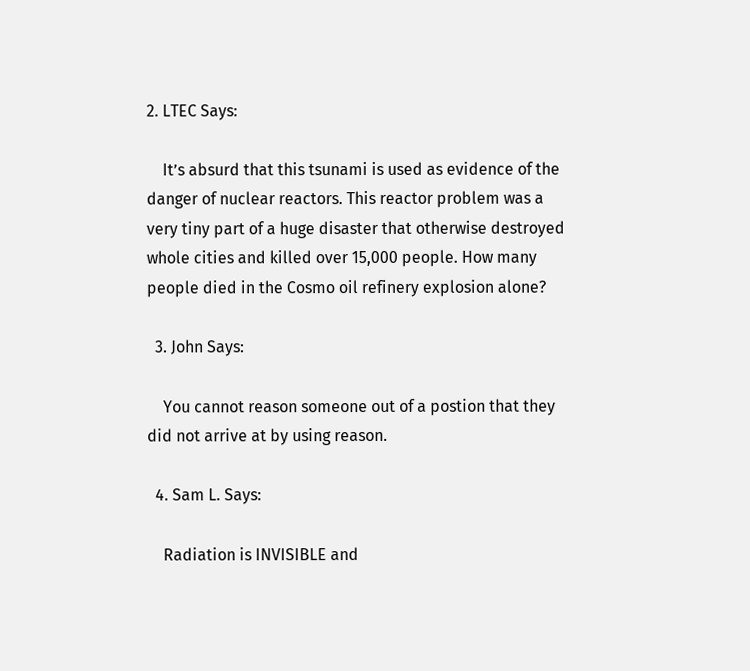2. LTEC Says:

    It’s absurd that this tsunami is used as evidence of the danger of nuclear reactors. This reactor problem was a very tiny part of a huge disaster that otherwise destroyed whole cities and killed over 15,000 people. How many people died in the Cosmo oil refinery explosion alone?

  3. John Says:

    You cannot reason someone out of a postion that they did not arrive at by using reason.

  4. Sam L. Says:

    Radiation is INVISIBLE and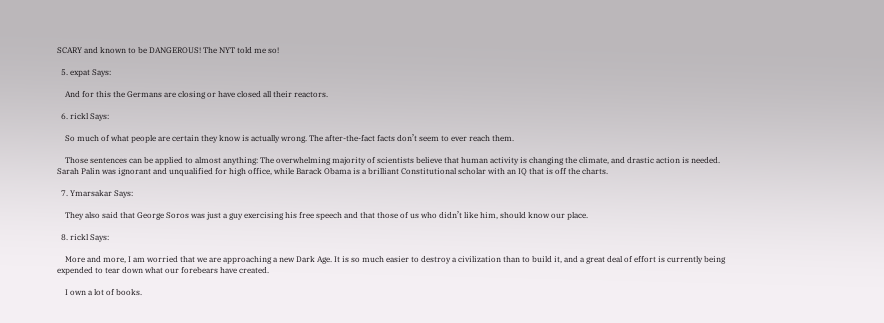SCARY and known to be DANGEROUS! The NYT told me so!

  5. expat Says:

    And for this the Germans are closing or have closed all their reactors.

  6. rickl Says:

    So much of what people are certain they know is actually wrong. The after-the-fact facts don’t seem to ever reach them.

    Those sentences can be applied to almost anything: The overwhelming majority of scientists believe that human activity is changing the climate, and drastic action is needed. Sarah Palin was ignorant and unqualified for high office, while Barack Obama is a brilliant Constitutional scholar with an IQ that is off the charts.

  7. Ymarsakar Says:

    They also said that George Soros was just a guy exercising his free speech and that those of us who didn’t like him, should know our place.

  8. rickl Says:

    More and more, I am worried that we are approaching a new Dark Age. It is so much easier to destroy a civilization than to build it, and a great deal of effort is currently being expended to tear down what our forebears have created.

    I own a lot of books.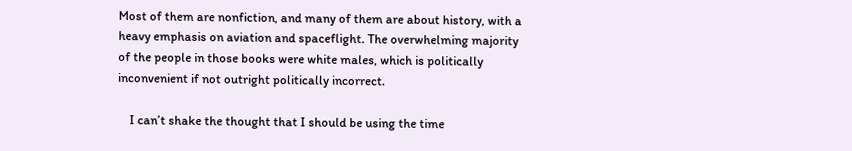Most of them are nonfiction, and many of them are about history, with a heavy emphasis on aviation and spaceflight. The overwhelming majority of the people in those books were white males, which is politically inconvenient if not outright politically incorrect.

    I can’t shake the thought that I should be using the time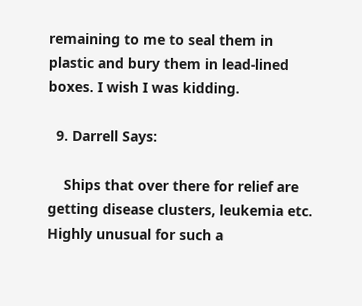remaining to me to seal them in plastic and bury them in lead-lined boxes. I wish I was kidding.

  9. Darrell Says:

    Ships that over there for relief are getting disease clusters, leukemia etc. Highly unusual for such a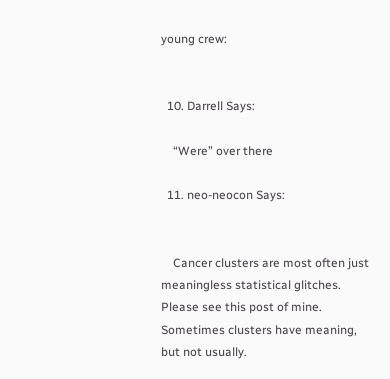young crew:


  10. Darrell Says:

    “Were” over there

  11. neo-neocon Says:


    Cancer clusters are most often just meaningless statistical glitches. Please see this post of mine. Sometimes clusters have meaning, but not usually.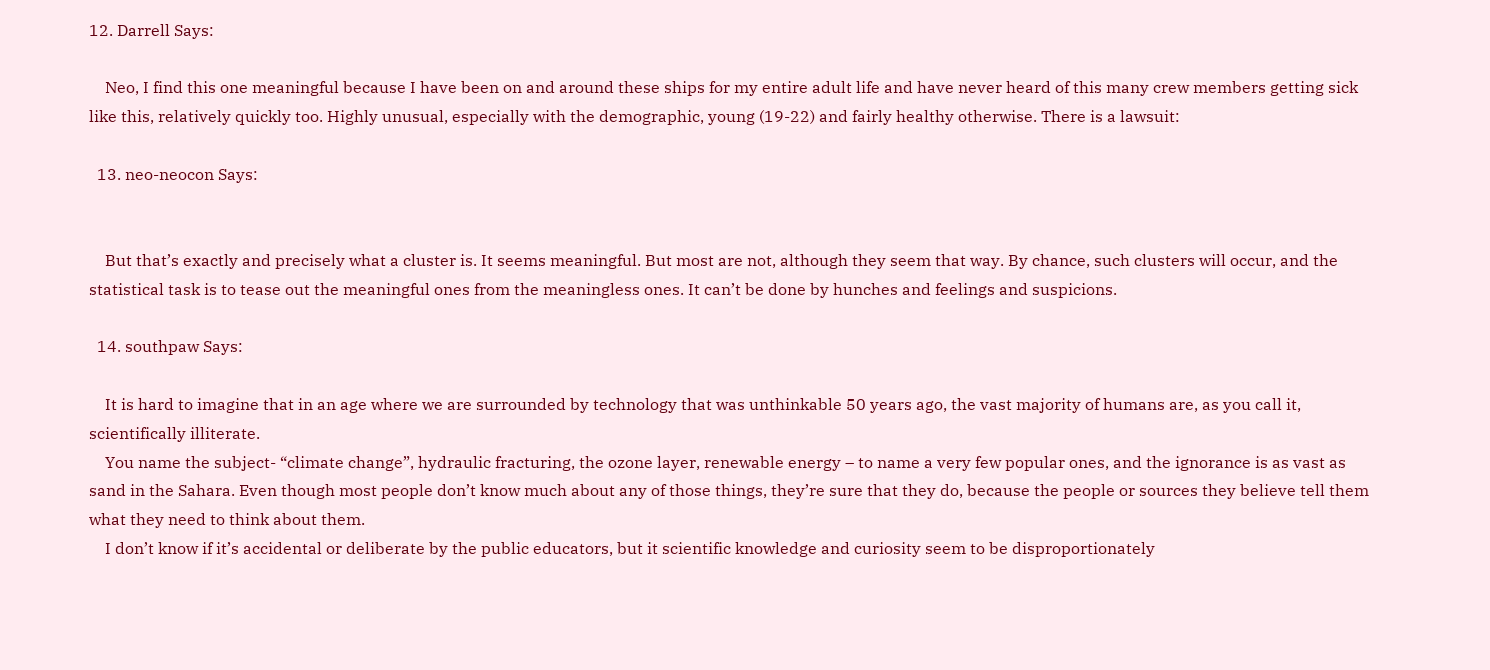12. Darrell Says:

    Neo, I find this one meaningful because I have been on and around these ships for my entire adult life and have never heard of this many crew members getting sick like this, relatively quickly too. Highly unusual, especially with the demographic, young (19-22) and fairly healthy otherwise. There is a lawsuit:

  13. neo-neocon Says:


    But that’s exactly and precisely what a cluster is. It seems meaningful. But most are not, although they seem that way. By chance, such clusters will occur, and the statistical task is to tease out the meaningful ones from the meaningless ones. It can’t be done by hunches and feelings and suspicions.

  14. southpaw Says:

    It is hard to imagine that in an age where we are surrounded by technology that was unthinkable 50 years ago, the vast majority of humans are, as you call it, scientifically illiterate.
    You name the subject- “climate change”, hydraulic fracturing, the ozone layer, renewable energy – to name a very few popular ones, and the ignorance is as vast as sand in the Sahara. Even though most people don’t know much about any of those things, they’re sure that they do, because the people or sources they believe tell them what they need to think about them.
    I don’t know if it’s accidental or deliberate by the public educators, but it scientific knowledge and curiosity seem to be disproportionately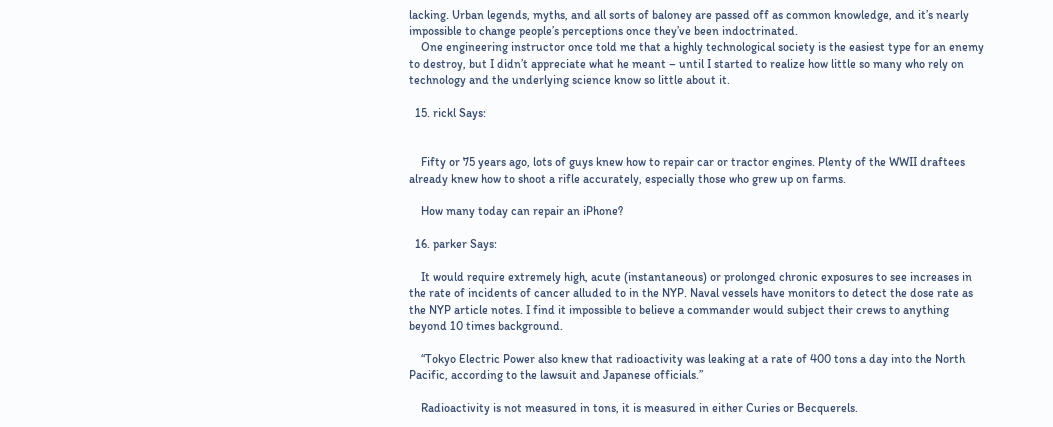lacking. Urban legends, myths, and all sorts of baloney are passed off as common knowledge, and it’s nearly impossible to change people’s perceptions once they’ve been indoctrinated.
    One engineering instructor once told me that a highly technological society is the easiest type for an enemy to destroy, but I didn’t appreciate what he meant – until I started to realize how little so many who rely on technology and the underlying science know so little about it.

  15. rickl Says:


    Fifty or 75 years ago, lots of guys knew how to repair car or tractor engines. Plenty of the WWII draftees already knew how to shoot a rifle accurately, especially those who grew up on farms.

    How many today can repair an iPhone?

  16. parker Says:

    It would require extremely high, acute (instantaneous) or prolonged chronic exposures to see increases in the rate of incidents of cancer alluded to in the NYP. Naval vessels have monitors to detect the dose rate as the NYP article notes. I find it impossible to believe a commander would subject their crews to anything beyond 10 times background.

    “Tokyo Electric Power also knew that radioactivity was leaking at a rate of 400 tons a day into the North Pacific, according to the lawsuit and Japanese officials.”

    Radioactivity is not measured in tons, it is measured in either Curies or Becquerels.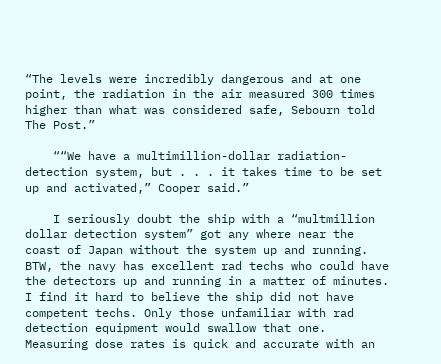“The levels were incredibly dangerous and at one point, the radiation in the air measured 300 times higher than what was considered safe, Sebourn told The Post.”

    ““We have a multimillion-dollar radiation-detection system, but . . . it takes time to be set up and activated,” Cooper said.”

    I seriously doubt the ship with a “multmillion dollar detection system” got any where near the coast of Japan without the system up and running. BTW, the navy has excellent rad techs who could have the detectors up and running in a matter of minutes. I find it hard to believe the ship did not have competent techs. Only those unfamiliar with rad detection equipment would swallow that one. Measuring dose rates is quick and accurate with an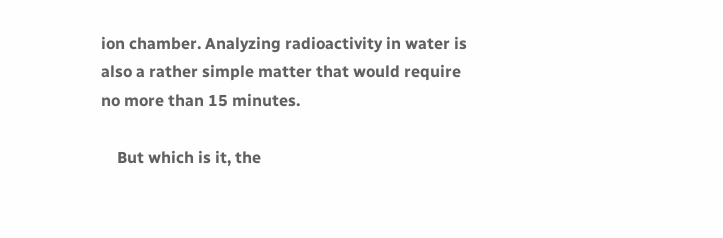ion chamber. Analyzing radioactivity in water is also a rather simple matter that would require no more than 15 minutes.

    But which is it, the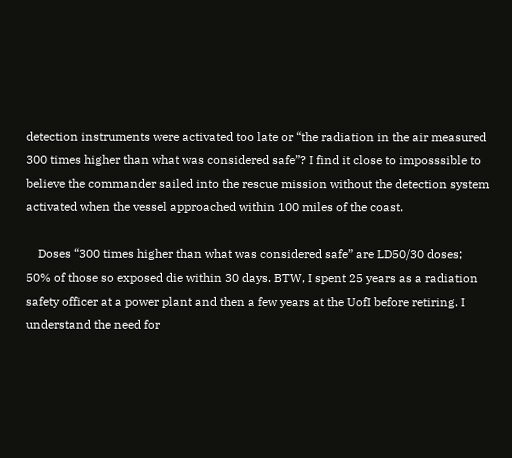detection instruments were activated too late or “the radiation in the air measured 300 times higher than what was considered safe”? I find it close to imposssible to believe the commander sailed into the rescue mission without the detection system activated when the vessel approached within 100 miles of the coast.

    Doses “300 times higher than what was considered safe” are LD50/30 doses; 50% of those so exposed die within 30 days. BTW, I spent 25 years as a radiation safety officer at a power plant and then a few years at the UofI before retiring. I understand the need for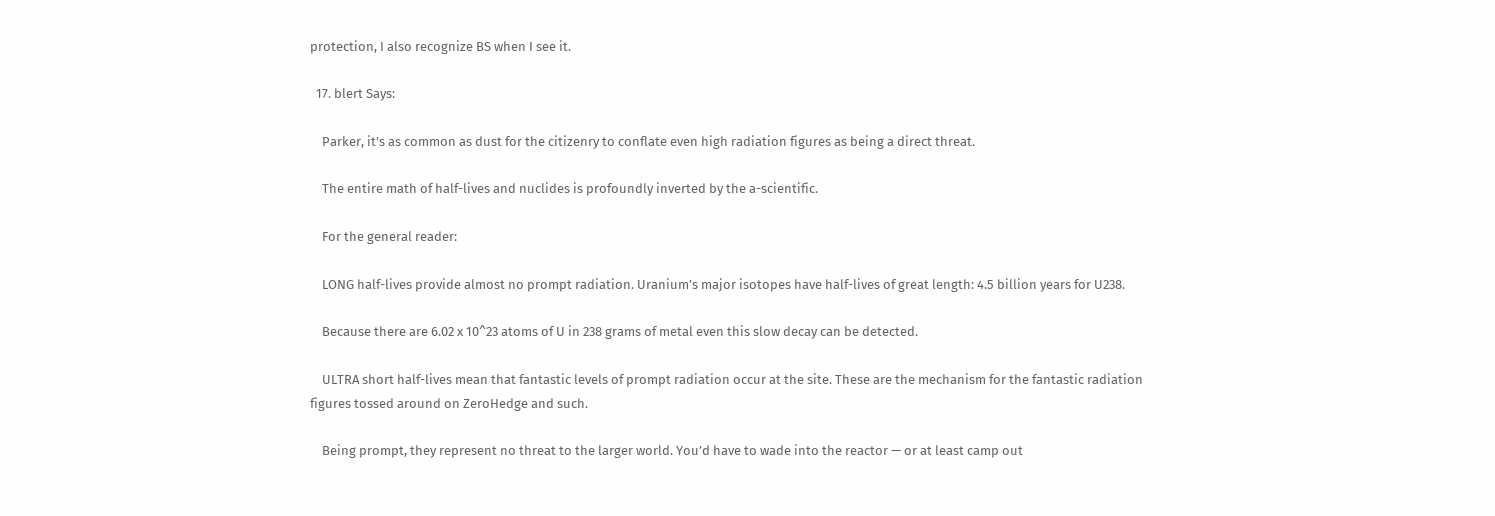protection, I also recognize BS when I see it.

  17. blert Says:

    Parker, it’s as common as dust for the citizenry to conflate even high radiation figures as being a direct threat.

    The entire math of half-lives and nuclides is profoundly inverted by the a-scientific.

    For the general reader:

    LONG half-lives provide almost no prompt radiation. Uranium’s major isotopes have half-lives of great length: 4.5 billion years for U238.

    Because there are 6.02 x 10^23 atoms of U in 238 grams of metal even this slow decay can be detected.

    ULTRA short half-lives mean that fantastic levels of prompt radiation occur at the site. These are the mechanism for the fantastic radiation figures tossed around on ZeroHedge and such.

    Being prompt, they represent no threat to the larger world. You’d have to wade into the reactor — or at least camp out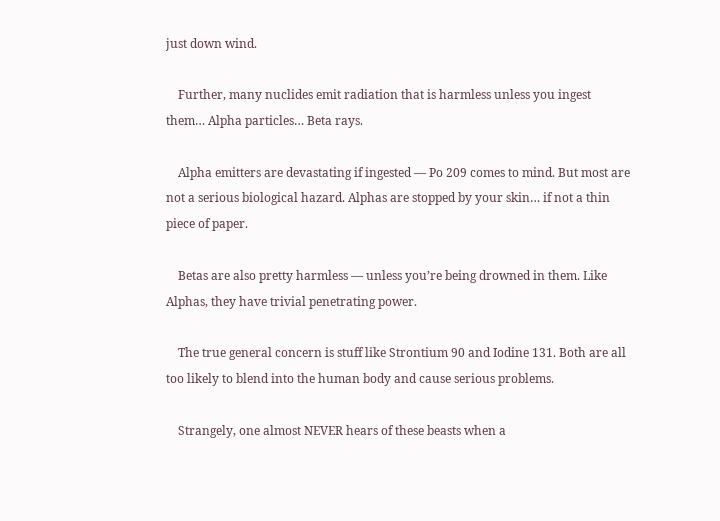just down wind.

    Further, many nuclides emit radiation that is harmless unless you ingest them… Alpha particles… Beta rays.

    Alpha emitters are devastating if ingested — Po 209 comes to mind. But most are not a serious biological hazard. Alphas are stopped by your skin… if not a thin piece of paper.

    Betas are also pretty harmless — unless you’re being drowned in them. Like Alphas, they have trivial penetrating power.

    The true general concern is stuff like Strontium 90 and Iodine 131. Both are all too likely to blend into the human body and cause serious problems.

    Strangely, one almost NEVER hears of these beasts when a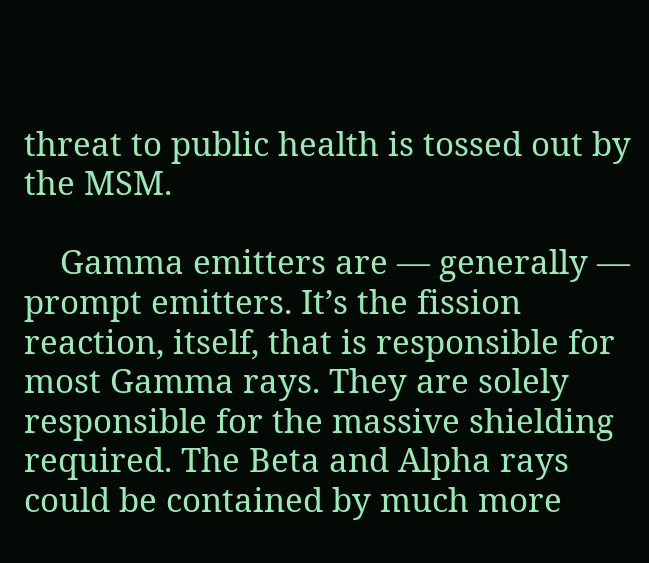threat to public health is tossed out by the MSM.

    Gamma emitters are — generally — prompt emitters. It’s the fission reaction, itself, that is responsible for most Gamma rays. They are solely responsible for the massive shielding required. The Beta and Alpha rays could be contained by much more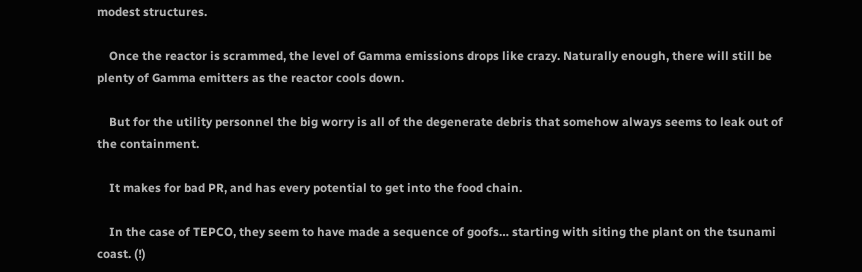modest structures.

    Once the reactor is scrammed, the level of Gamma emissions drops like crazy. Naturally enough, there will still be plenty of Gamma emitters as the reactor cools down.

    But for the utility personnel the big worry is all of the degenerate debris that somehow always seems to leak out of the containment.

    It makes for bad PR, and has every potential to get into the food chain.

    In the case of TEPCO, they seem to have made a sequence of goofs… starting with siting the plant on the tsunami coast. (!)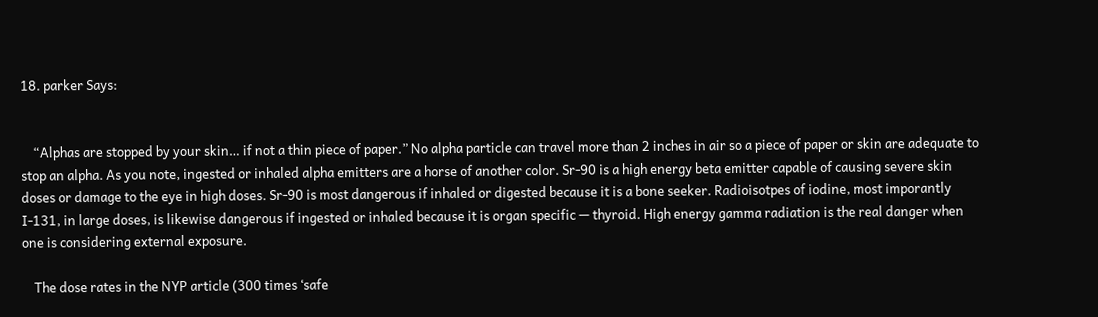18. parker Says:


    “Alphas are stopped by your skin… if not a thin piece of paper.” No alpha particle can travel more than 2 inches in air so a piece of paper or skin are adequate to stop an alpha. As you note, ingested or inhaled alpha emitters are a horse of another color. Sr-90 is a high energy beta emitter capable of causing severe skin doses or damage to the eye in high doses. Sr-90 is most dangerous if inhaled or digested because it is a bone seeker. Radioisotpes of iodine, most imporantly I-131, in large doses, is likewise dangerous if ingested or inhaled because it is organ specific — thyroid. High energy gamma radiation is the real danger when one is considering external exposure.

    The dose rates in the NYP article (300 times ‘safe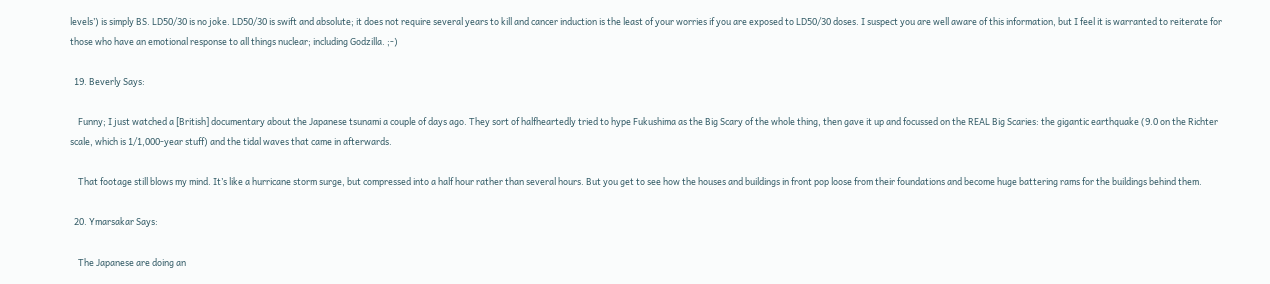levels’) is simply BS. LD50/30 is no joke. LD50/30 is swift and absolute; it does not require several years to kill and cancer induction is the least of your worries if you are exposed to LD50/30 doses. I suspect you are well aware of this information, but I feel it is warranted to reiterate for those who have an emotional response to all things nuclear; including Godzilla. ;-)

  19. Beverly Says:

    Funny; I just watched a [British] documentary about the Japanese tsunami a couple of days ago. They sort of halfheartedly tried to hype Fukushima as the Big Scary of the whole thing, then gave it up and focussed on the REAL Big Scaries: the gigantic earthquake (9.0 on the Richter scale, which is 1/1,000-year stuff) and the tidal waves that came in afterwards.

    That footage still blows my mind. It’s like a hurricane storm surge, but compressed into a half hour rather than several hours. But you get to see how the houses and buildings in front pop loose from their foundations and become huge battering rams for the buildings behind them.

  20. Ymarsakar Says:

    The Japanese are doing an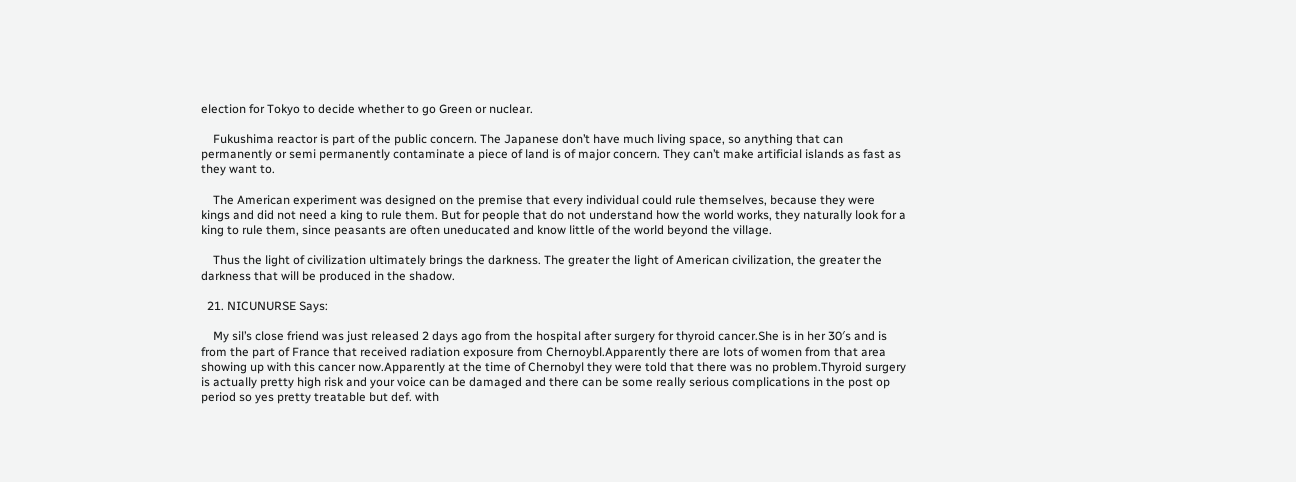election for Tokyo to decide whether to go Green or nuclear.

    Fukushima reactor is part of the public concern. The Japanese don’t have much living space, so anything that can permanently or semi permanently contaminate a piece of land is of major concern. They can’t make artificial islands as fast as they want to.

    The American experiment was designed on the premise that every individual could rule themselves, because they were kings and did not need a king to rule them. But for people that do not understand how the world works, they naturally look for a king to rule them, since peasants are often uneducated and know little of the world beyond the village.

    Thus the light of civilization ultimately brings the darkness. The greater the light of American civilization, the greater the darkness that will be produced in the shadow.

  21. NICUNURSE Says:

    My sil’s close friend was just released 2 days ago from the hospital after surgery for thyroid cancer.She is in her 30′s and is from the part of France that received radiation exposure from Chernoybl.Apparently there are lots of women from that area showing up with this cancer now.Apparently at the time of Chernobyl they were told that there was no problem.Thyroid surgery is actually pretty high risk and your voice can be damaged and there can be some really serious complications in the post op period so yes pretty treatable but def. with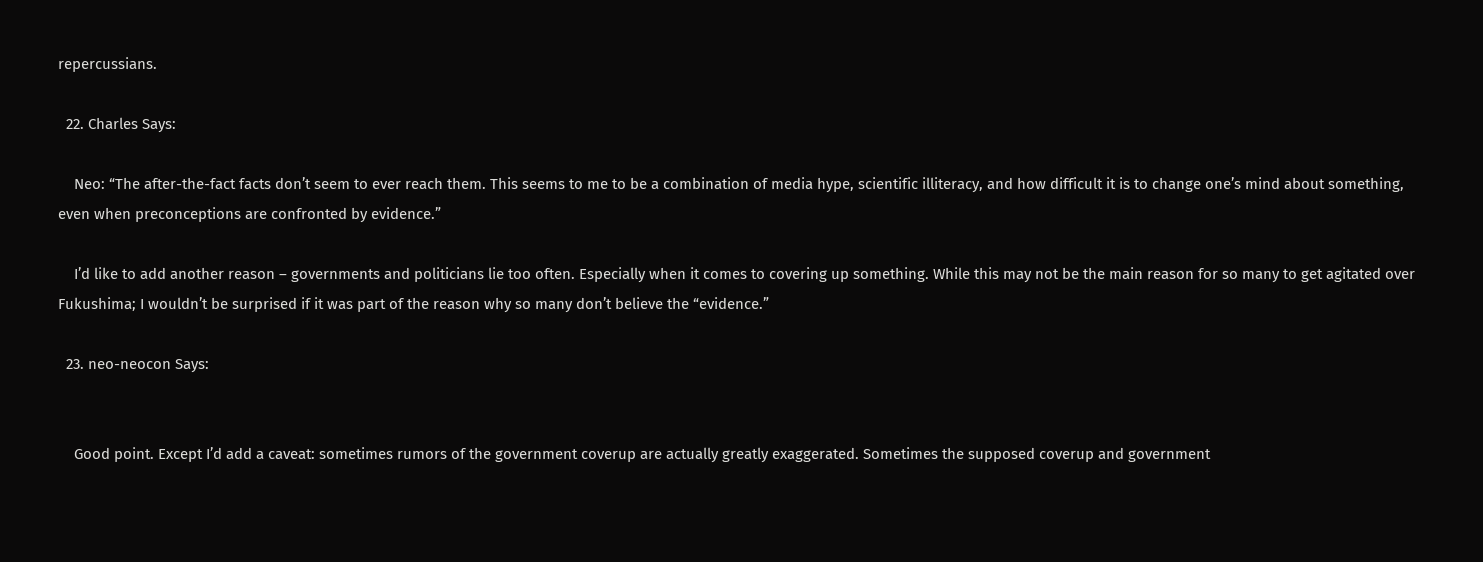repercussians.

  22. Charles Says:

    Neo: “The after-the-fact facts don’t seem to ever reach them. This seems to me to be a combination of media hype, scientific illiteracy, and how difficult it is to change one’s mind about something, even when preconceptions are confronted by evidence.”

    I’d like to add another reason – governments and politicians lie too often. Especially when it comes to covering up something. While this may not be the main reason for so many to get agitated over Fukushima; I wouldn’t be surprised if it was part of the reason why so many don’t believe the “evidence.”

  23. neo-neocon Says:


    Good point. Except I’d add a caveat: sometimes rumors of the government coverup are actually greatly exaggerated. Sometimes the supposed coverup and government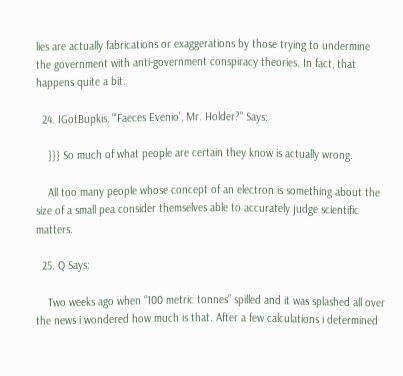lies are actually fabrications or exaggerations by those trying to undermine the government with anti-government conspiracy theories. In fact, that happens quite a bit.

  24. IGotBupkis, "'Faeces Evenio', Mr. Holder?" Says:

    }}} So much of what people are certain they know is actually wrong.

    All too many people whose concept of an electron is something about the size of a small pea consider themselves able to accurately judge scientific matters.

  25. Q Says:

    Two weeks ago when “100 metric tonnes” spilled and it was splashed all over the news i wondered how much is that. After a few calculations i determined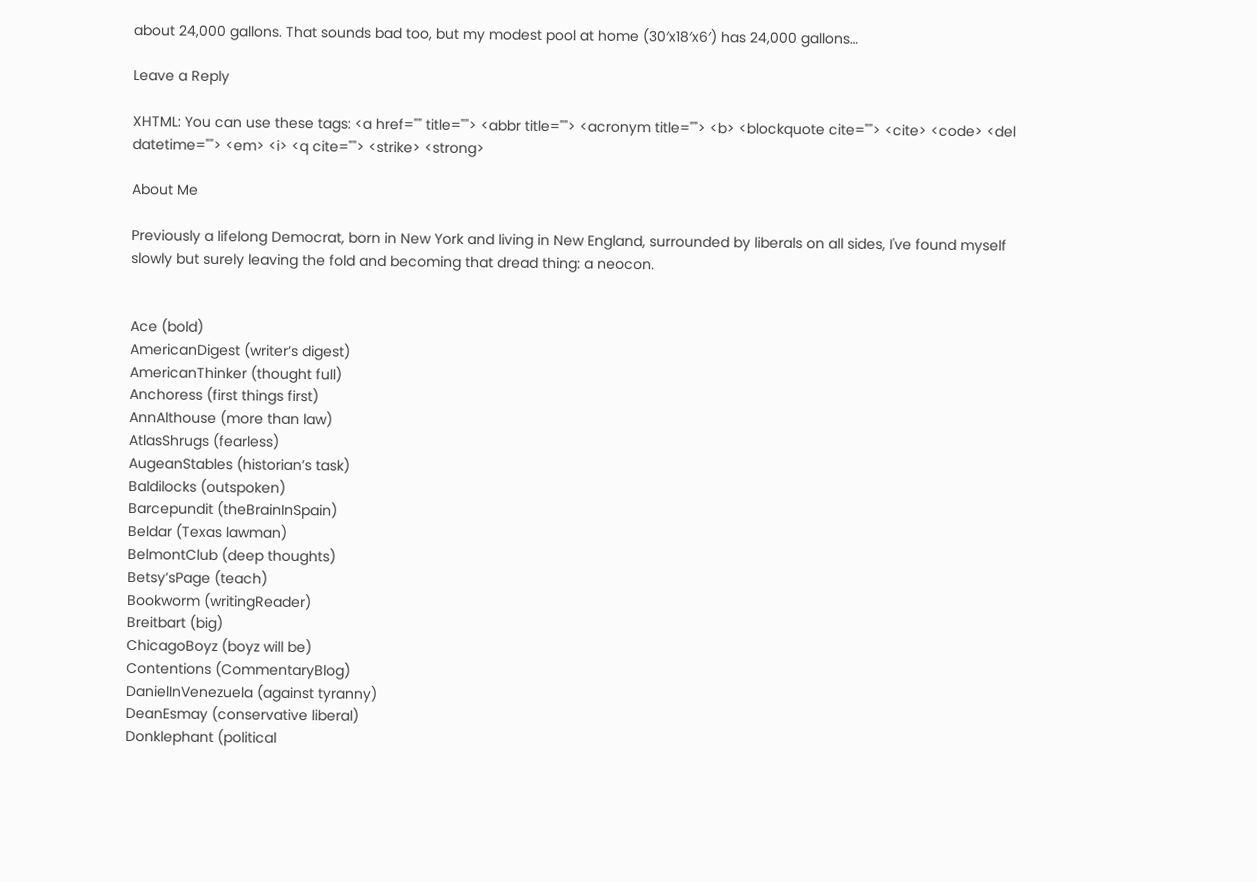about 24,000 gallons. That sounds bad too, but my modest pool at home (30′x18′x6′) has 24,000 gallons…

Leave a Reply

XHTML: You can use these tags: <a href="" title=""> <abbr title=""> <acronym title=""> <b> <blockquote cite=""> <cite> <code> <del datetime=""> <em> <i> <q cite=""> <strike> <strong>

About Me

Previously a lifelong Democrat, born in New York and living in New England, surrounded by liberals on all sides, I've found myself slowly but surely leaving the fold and becoming that dread thing: a neocon.


Ace (bold)
AmericanDigest (writer’s digest)
AmericanThinker (thought full)
Anchoress (first things first)
AnnAlthouse (more than law)
AtlasShrugs (fearless)
AugeanStables (historian’s task)
Baldilocks (outspoken)
Barcepundit (theBrainInSpain)
Beldar (Texas lawman)
BelmontClub (deep thoughts)
Betsy’sPage (teach)
Bookworm (writingReader)
Breitbart (big)
ChicagoBoyz (boyz will be)
Contentions (CommentaryBlog)
DanielInVenezuela (against tyranny)
DeanEsmay (conservative liberal)
Donklephant (political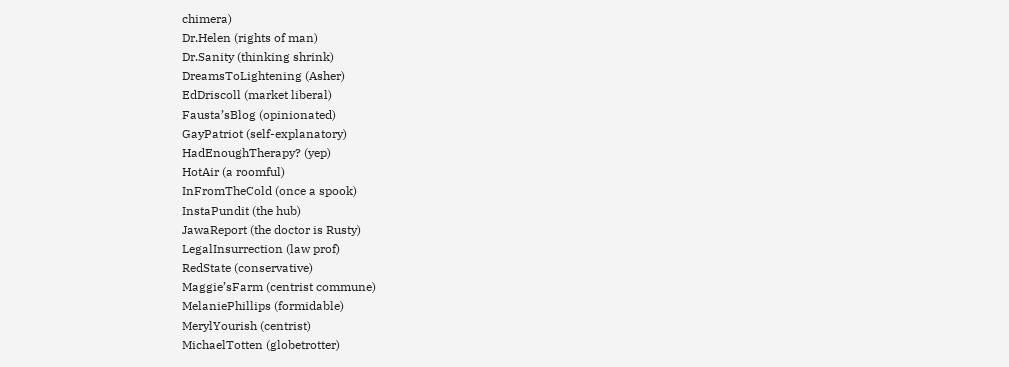chimera)
Dr.Helen (rights of man)
Dr.Sanity (thinking shrink)
DreamsToLightening (Asher)
EdDriscoll (market liberal)
Fausta’sBlog (opinionated)
GayPatriot (self-explanatory)
HadEnoughTherapy? (yep)
HotAir (a roomful)
InFromTheCold (once a spook)
InstaPundit (the hub)
JawaReport (the doctor is Rusty)
LegalInsurrection (law prof)
RedState (conservative)
Maggie’sFarm (centrist commune)
MelaniePhillips (formidable)
MerylYourish (centrist)
MichaelTotten (globetrotter)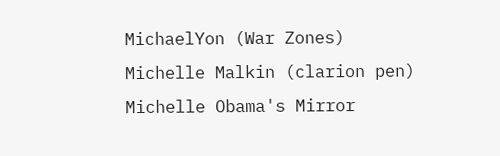MichaelYon (War Zones)
Michelle Malkin (clarion pen)
Michelle Obama's Mirror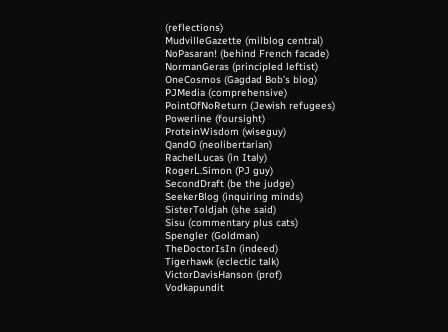(reflections)
MudvilleGazette (milblog central)
NoPasaran! (behind French facade)
NormanGeras (principled leftist)
OneCosmos (Gagdad Bob’s blog)
PJMedia (comprehensive)
PointOfNoReturn (Jewish refugees)
Powerline (foursight)
ProteinWisdom (wiseguy)
QandO (neolibertarian)
RachelLucas (in Italy)
RogerL.Simon (PJ guy)
SecondDraft (be the judge)
SeekerBlog (inquiring minds)
SisterToldjah (she said)
Sisu (commentary plus cats)
Spengler (Goldman)
TheDoctorIsIn (indeed)
Tigerhawk (eclectic talk)
VictorDavisHanson (prof)
Vodkapundit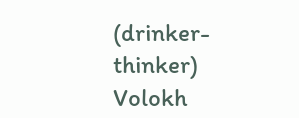(drinker-thinker)
Volokh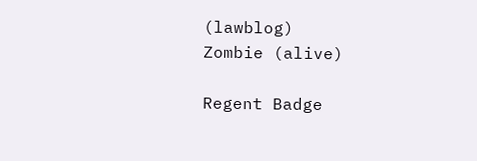(lawblog)
Zombie (alive)

Regent Badge